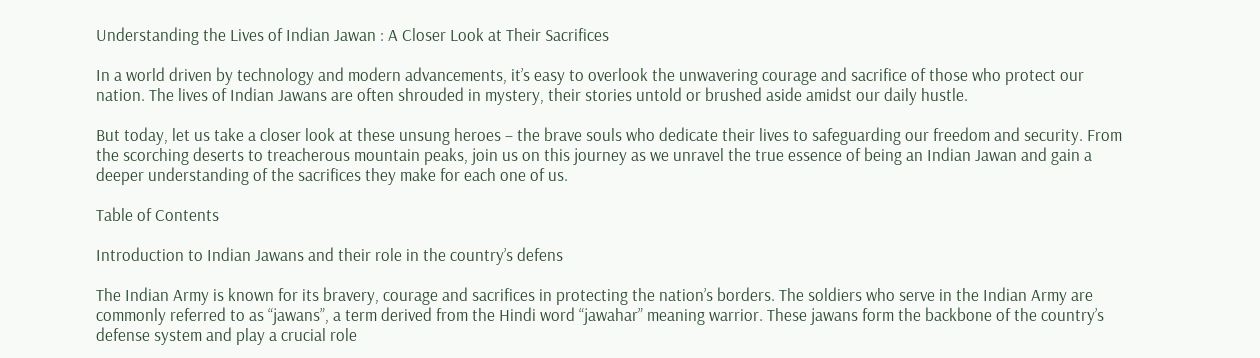Understanding the Lives of Indian Jawan : A Closer Look at Their Sacrifices

In a world driven by technology and modern advancements, it’s easy to overlook the unwavering courage and sacrifice of those who protect our nation. The lives of Indian Jawans are often shrouded in mystery, their stories untold or brushed aside amidst our daily hustle.

But today, let us take a closer look at these unsung heroes – the brave souls who dedicate their lives to safeguarding our freedom and security. From the scorching deserts to treacherous mountain peaks, join us on this journey as we unravel the true essence of being an Indian Jawan and gain a deeper understanding of the sacrifices they make for each one of us.

Table of Contents

Introduction to Indian Jawans and their role in the country’s defens

The Indian Army is known for its bravery, courage and sacrifices in protecting the nation’s borders. The soldiers who serve in the Indian Army are commonly referred to as “jawans”, a term derived from the Hindi word “jawahar” meaning warrior. These jawans form the backbone of the country’s defense system and play a crucial role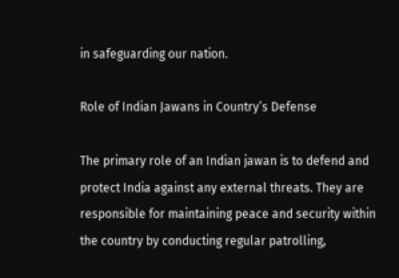in safeguarding our nation.

Role of Indian Jawans in Country’s Defense

The primary role of an Indian jawan is to defend and protect India against any external threats. They are responsible for maintaining peace and security within the country by conducting regular patrolling,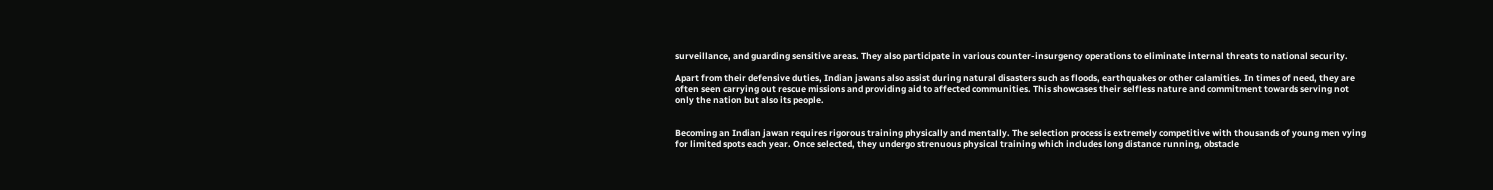surveillance, and guarding sensitive areas. They also participate in various counter-insurgency operations to eliminate internal threats to national security.

Apart from their defensive duties, Indian jawans also assist during natural disasters such as floods, earthquakes or other calamities. In times of need, they are often seen carrying out rescue missions and providing aid to affected communities. This showcases their selfless nature and commitment towards serving not only the nation but also its people.


Becoming an Indian jawan requires rigorous training physically and mentally. The selection process is extremely competitive with thousands of young men vying for limited spots each year. Once selected, they undergo strenuous physical training which includes long distance running, obstacle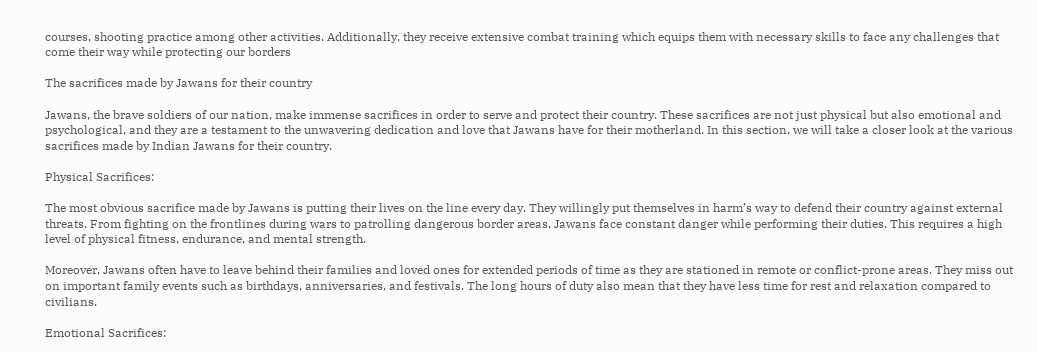courses, shooting practice among other activities. Additionally, they receive extensive combat training which equips them with necessary skills to face any challenges that come their way while protecting our borders

The sacrifices made by Jawans for their country

Jawans, the brave soldiers of our nation, make immense sacrifices in order to serve and protect their country. These sacrifices are not just physical but also emotional and psychological, and they are a testament to the unwavering dedication and love that Jawans have for their motherland. In this section, we will take a closer look at the various sacrifices made by Indian Jawans for their country.

Physical Sacrifices:

The most obvious sacrifice made by Jawans is putting their lives on the line every day. They willingly put themselves in harm’s way to defend their country against external threats. From fighting on the frontlines during wars to patrolling dangerous border areas, Jawans face constant danger while performing their duties. This requires a high level of physical fitness, endurance, and mental strength.

Moreover, Jawans often have to leave behind their families and loved ones for extended periods of time as they are stationed in remote or conflict-prone areas. They miss out on important family events such as birthdays, anniversaries, and festivals. The long hours of duty also mean that they have less time for rest and relaxation compared to civilians.

Emotional Sacrifices: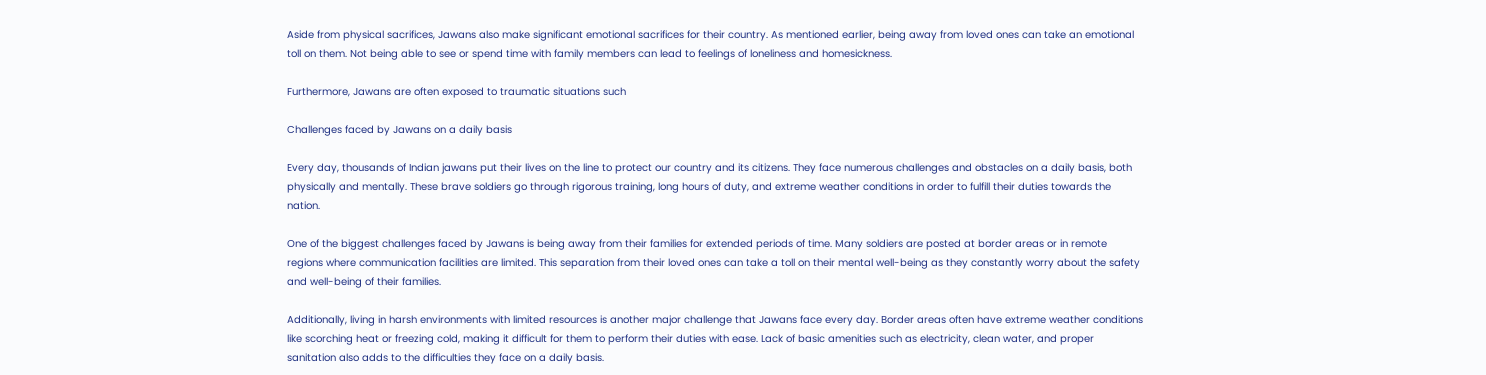Aside from physical sacrifices, Jawans also make significant emotional sacrifices for their country. As mentioned earlier, being away from loved ones can take an emotional toll on them. Not being able to see or spend time with family members can lead to feelings of loneliness and homesickness.

Furthermore, Jawans are often exposed to traumatic situations such

Challenges faced by Jawans on a daily basis

Every day, thousands of Indian jawans put their lives on the line to protect our country and its citizens. They face numerous challenges and obstacles on a daily basis, both physically and mentally. These brave soldiers go through rigorous training, long hours of duty, and extreme weather conditions in order to fulfill their duties towards the nation.

One of the biggest challenges faced by Jawans is being away from their families for extended periods of time. Many soldiers are posted at border areas or in remote regions where communication facilities are limited. This separation from their loved ones can take a toll on their mental well-being as they constantly worry about the safety and well-being of their families.

Additionally, living in harsh environments with limited resources is another major challenge that Jawans face every day. Border areas often have extreme weather conditions like scorching heat or freezing cold, making it difficult for them to perform their duties with ease. Lack of basic amenities such as electricity, clean water, and proper sanitation also adds to the difficulties they face on a daily basis.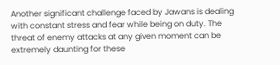Another significant challenge faced by Jawans is dealing with constant stress and fear while being on duty. The threat of enemy attacks at any given moment can be extremely daunting for these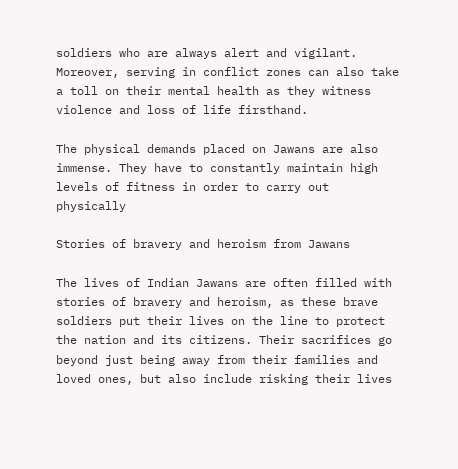soldiers who are always alert and vigilant. Moreover, serving in conflict zones can also take a toll on their mental health as they witness violence and loss of life firsthand.

The physical demands placed on Jawans are also immense. They have to constantly maintain high levels of fitness in order to carry out physically

Stories of bravery and heroism from Jawans

The lives of Indian Jawans are often filled with stories of bravery and heroism, as these brave soldiers put their lives on the line to protect the nation and its citizens. Their sacrifices go beyond just being away from their families and loved ones, but also include risking their lives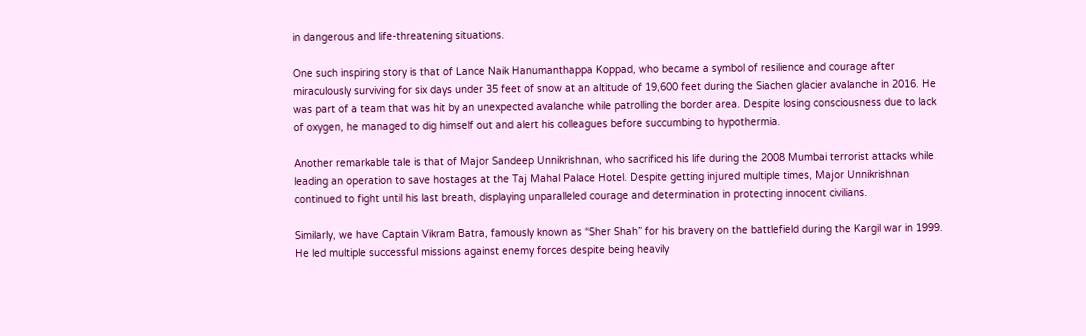in dangerous and life-threatening situations.

One such inspiring story is that of Lance Naik Hanumanthappa Koppad, who became a symbol of resilience and courage after miraculously surviving for six days under 35 feet of snow at an altitude of 19,600 feet during the Siachen glacier avalanche in 2016. He was part of a team that was hit by an unexpected avalanche while patrolling the border area. Despite losing consciousness due to lack of oxygen, he managed to dig himself out and alert his colleagues before succumbing to hypothermia.

Another remarkable tale is that of Major Sandeep Unnikrishnan, who sacrificed his life during the 2008 Mumbai terrorist attacks while leading an operation to save hostages at the Taj Mahal Palace Hotel. Despite getting injured multiple times, Major Unnikrishnan continued to fight until his last breath, displaying unparalleled courage and determination in protecting innocent civilians.

Similarly, we have Captain Vikram Batra, famously known as “Sher Shah” for his bravery on the battlefield during the Kargil war in 1999. He led multiple successful missions against enemy forces despite being heavily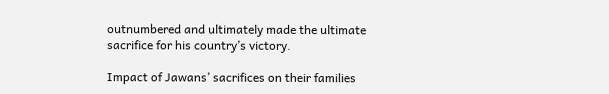outnumbered and ultimately made the ultimate sacrifice for his country’s victory.

Impact of Jawans’ sacrifices on their families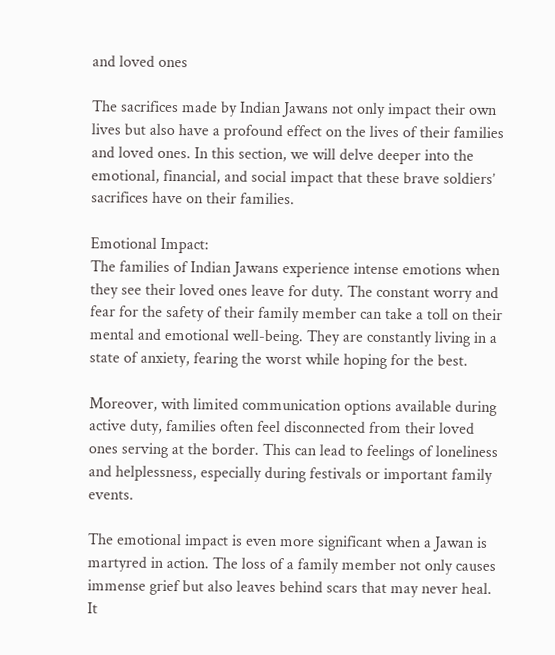and loved ones

The sacrifices made by Indian Jawans not only impact their own lives but also have a profound effect on the lives of their families and loved ones. In this section, we will delve deeper into the emotional, financial, and social impact that these brave soldiers’ sacrifices have on their families.

Emotional Impact:
The families of Indian Jawans experience intense emotions when they see their loved ones leave for duty. The constant worry and fear for the safety of their family member can take a toll on their mental and emotional well-being. They are constantly living in a state of anxiety, fearing the worst while hoping for the best.

Moreover, with limited communication options available during active duty, families often feel disconnected from their loved ones serving at the border. This can lead to feelings of loneliness and helplessness, especially during festivals or important family events.

The emotional impact is even more significant when a Jawan is martyred in action. The loss of a family member not only causes immense grief but also leaves behind scars that may never heal. It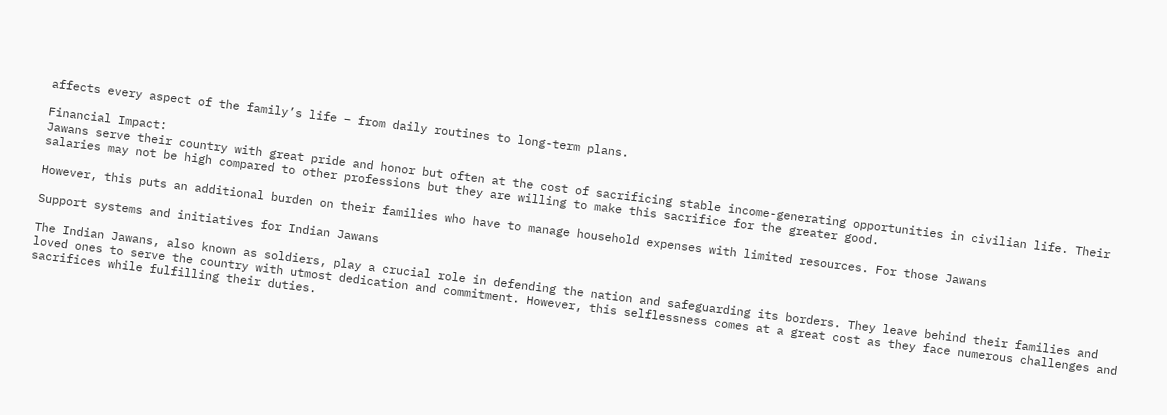affects every aspect of the family’s life – from daily routines to long-term plans.

Financial Impact:
Jawans serve their country with great pride and honor but often at the cost of sacrificing stable income-generating opportunities in civilian life. Their salaries may not be high compared to other professions but they are willing to make this sacrifice for the greater good.

However, this puts an additional burden on their families who have to manage household expenses with limited resources. For those Jawans

Support systems and initiatives for Indian Jawans

The Indian Jawans, also known as soldiers, play a crucial role in defending the nation and safeguarding its borders. They leave behind their families and loved ones to serve the country with utmost dedication and commitment. However, this selflessness comes at a great cost as they face numerous challenges and sacrifices while fulfilling their duties.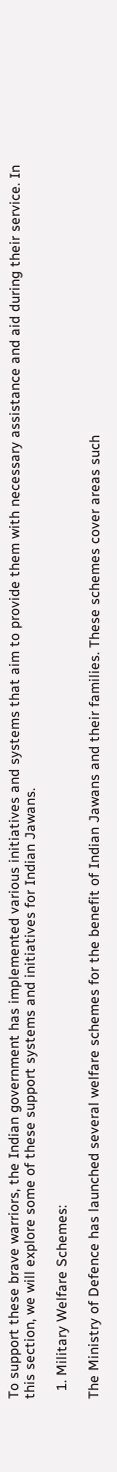To support these brave warriors, the Indian government has implemented various initiatives and systems that aim to provide them with necessary assistance and aid during their service. In this section, we will explore some of these support systems and initiatives for Indian Jawans.

  1. Military Welfare Schemes:

The Ministry of Defence has launched several welfare schemes for the benefit of Indian Jawans and their families. These schemes cover areas such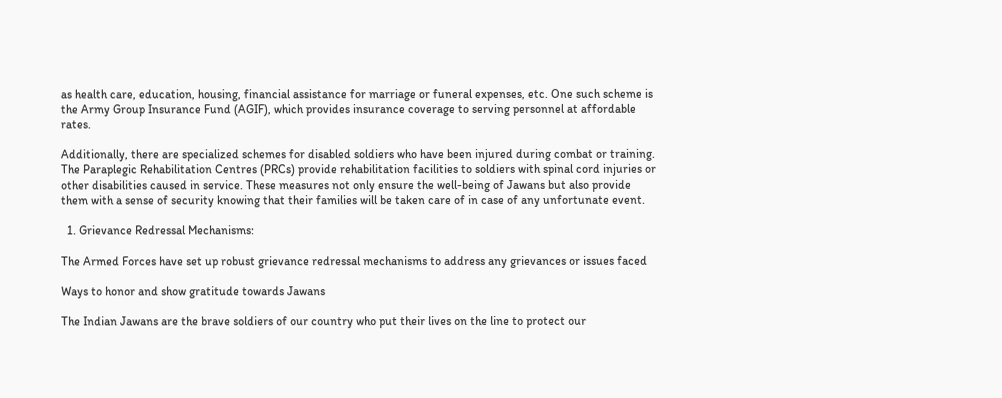as health care, education, housing, financial assistance for marriage or funeral expenses, etc. One such scheme is the Army Group Insurance Fund (AGIF), which provides insurance coverage to serving personnel at affordable rates.

Additionally, there are specialized schemes for disabled soldiers who have been injured during combat or training. The Paraplegic Rehabilitation Centres (PRCs) provide rehabilitation facilities to soldiers with spinal cord injuries or other disabilities caused in service. These measures not only ensure the well-being of Jawans but also provide them with a sense of security knowing that their families will be taken care of in case of any unfortunate event.

  1. Grievance Redressal Mechanisms:

The Armed Forces have set up robust grievance redressal mechanisms to address any grievances or issues faced

Ways to honor and show gratitude towards Jawans

The Indian Jawans are the brave soldiers of our country who put their lives on the line to protect our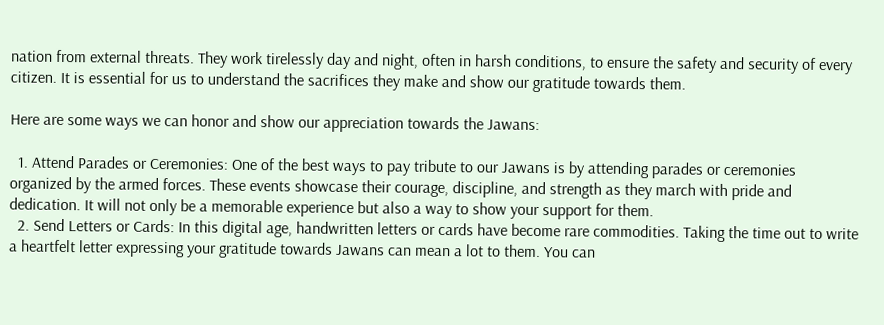nation from external threats. They work tirelessly day and night, often in harsh conditions, to ensure the safety and security of every citizen. It is essential for us to understand the sacrifices they make and show our gratitude towards them.

Here are some ways we can honor and show our appreciation towards the Jawans:

  1. Attend Parades or Ceremonies: One of the best ways to pay tribute to our Jawans is by attending parades or ceremonies organized by the armed forces. These events showcase their courage, discipline, and strength as they march with pride and dedication. It will not only be a memorable experience but also a way to show your support for them.
  2. Send Letters or Cards: In this digital age, handwritten letters or cards have become rare commodities. Taking the time out to write a heartfelt letter expressing your gratitude towards Jawans can mean a lot to them. You can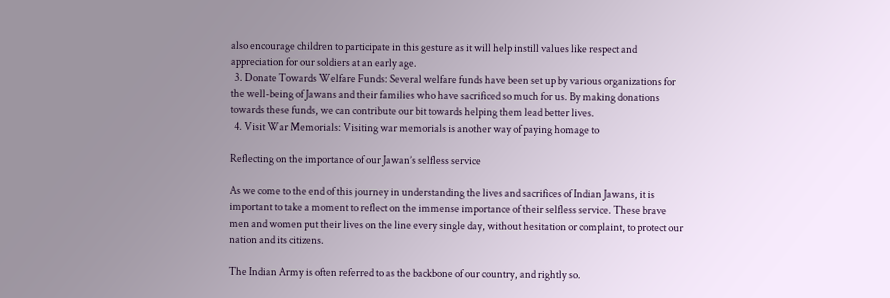also encourage children to participate in this gesture as it will help instill values like respect and appreciation for our soldiers at an early age.
  3. Donate Towards Welfare Funds: Several welfare funds have been set up by various organizations for the well-being of Jawans and their families who have sacrificed so much for us. By making donations towards these funds, we can contribute our bit towards helping them lead better lives.
  4. Visit War Memorials: Visiting war memorials is another way of paying homage to

Reflecting on the importance of our Jawan’s selfless service

As we come to the end of this journey in understanding the lives and sacrifices of Indian Jawans, it is important to take a moment to reflect on the immense importance of their selfless service. These brave men and women put their lives on the line every single day, without hesitation or complaint, to protect our nation and its citizens.

The Indian Army is often referred to as the backbone of our country, and rightly so.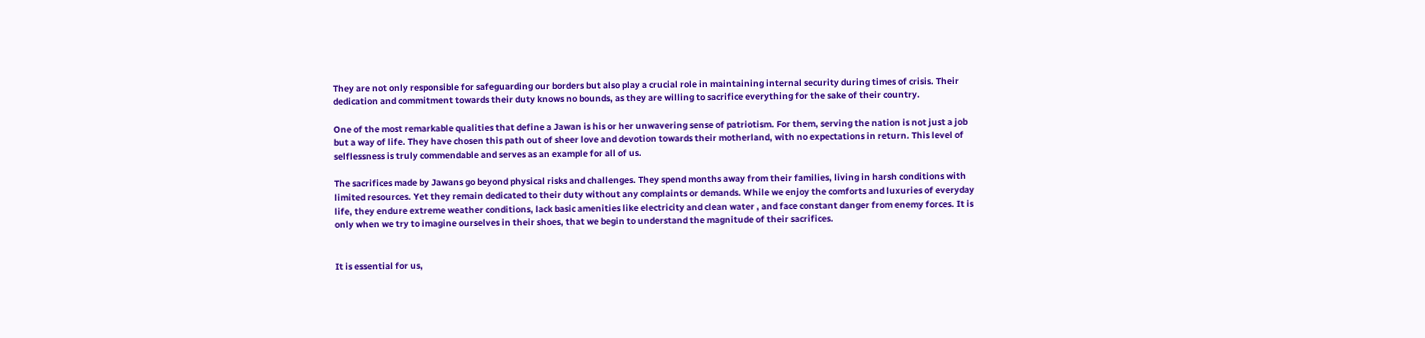They are not only responsible for safeguarding our borders but also play a crucial role in maintaining internal security during times of crisis. Their dedication and commitment towards their duty knows no bounds, as they are willing to sacrifice everything for the sake of their country.

One of the most remarkable qualities that define a Jawan is his or her unwavering sense of patriotism. For them, serving the nation is not just a job but a way of life. They have chosen this path out of sheer love and devotion towards their motherland, with no expectations in return. This level of selflessness is truly commendable and serves as an example for all of us.

The sacrifices made by Jawans go beyond physical risks and challenges. They spend months away from their families, living in harsh conditions with limited resources. Yet they remain dedicated to their duty without any complaints or demands. While we enjoy the comforts and luxuries of everyday life, they endure extreme weather conditions, lack basic amenities like electricity and clean water , and face constant danger from enemy forces. It is only when we try to imagine ourselves in their shoes, that we begin to understand the magnitude of their sacrifices.


It is essential for us,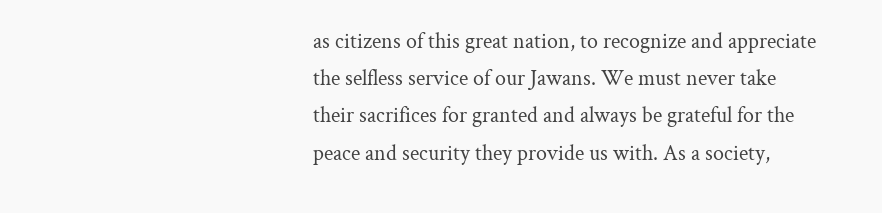as citizens of this great nation, to recognize and appreciate the selfless service of our Jawans. We must never take their sacrifices for granted and always be grateful for the peace and security they provide us with. As a society,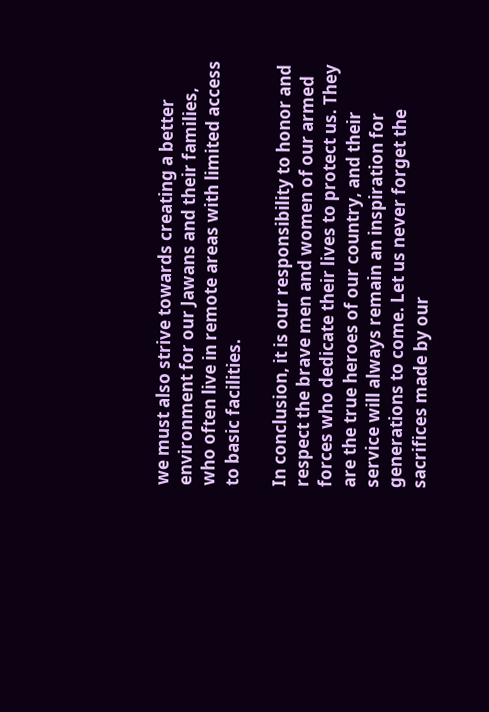we must also strive towards creating a better environment for our Jawans and their families, who often live in remote areas with limited access to basic facilities.

In conclusion, it is our responsibility to honor and respect the brave men and women of our armed forces who dedicate their lives to protect us. They are the true heroes of our country, and their service will always remain an inspiration for generations to come. Let us never forget the sacrifices made by our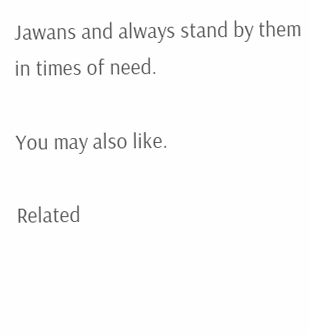Jawans and always stand by them in times of need.

You may also like.

Related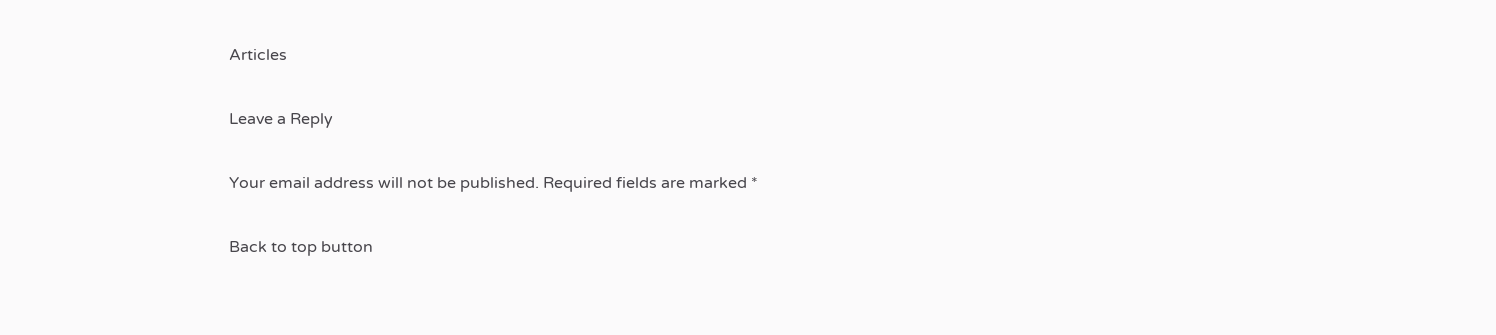Articles

Leave a Reply

Your email address will not be published. Required fields are marked *

Back to top button